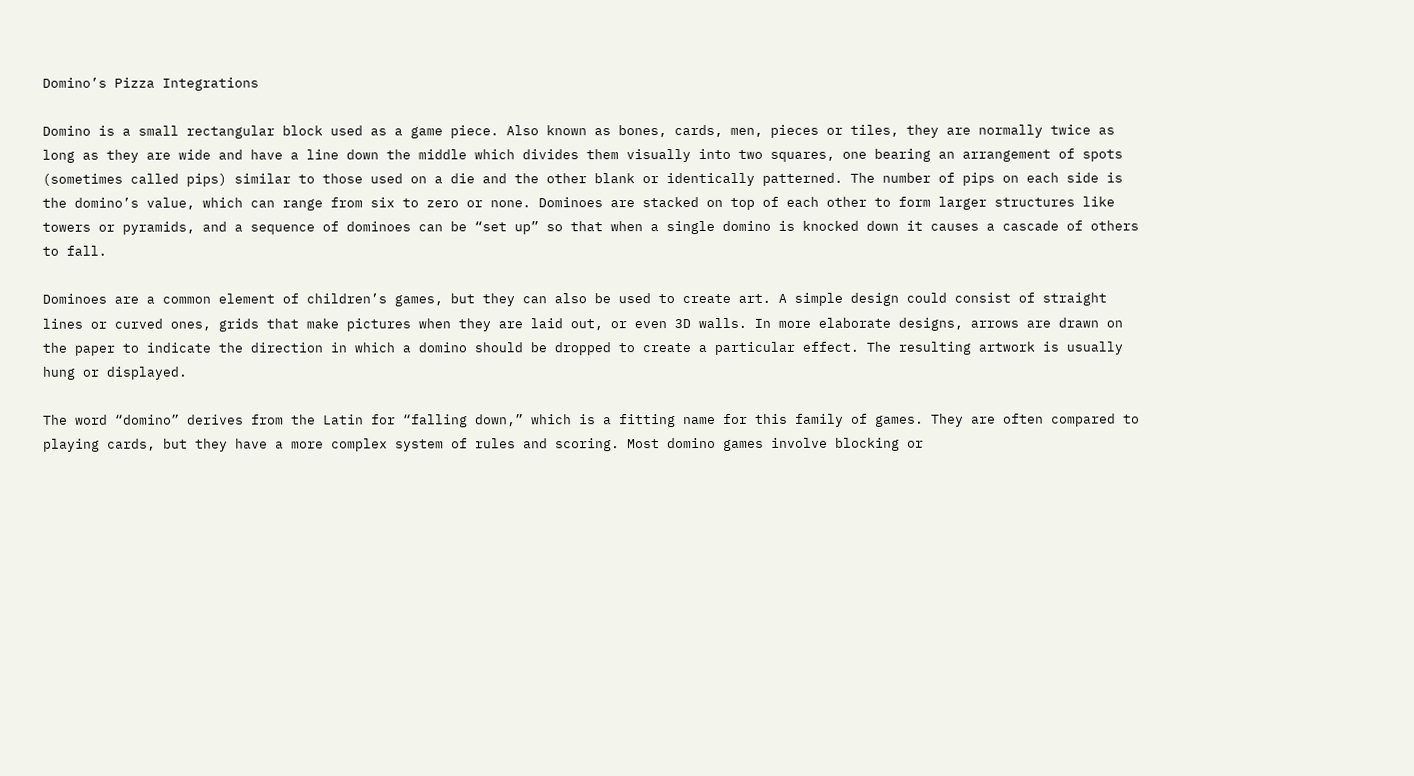Domino’s Pizza Integrations

Domino is a small rectangular block used as a game piece. Also known as bones, cards, men, pieces or tiles, they are normally twice as long as they are wide and have a line down the middle which divides them visually into two squares, one bearing an arrangement of spots (sometimes called pips) similar to those used on a die and the other blank or identically patterned. The number of pips on each side is the domino’s value, which can range from six to zero or none. Dominoes are stacked on top of each other to form larger structures like towers or pyramids, and a sequence of dominoes can be “set up” so that when a single domino is knocked down it causes a cascade of others to fall.

Dominoes are a common element of children’s games, but they can also be used to create art. A simple design could consist of straight lines or curved ones, grids that make pictures when they are laid out, or even 3D walls. In more elaborate designs, arrows are drawn on the paper to indicate the direction in which a domino should be dropped to create a particular effect. The resulting artwork is usually hung or displayed.

The word “domino” derives from the Latin for “falling down,” which is a fitting name for this family of games. They are often compared to playing cards, but they have a more complex system of rules and scoring. Most domino games involve blocking or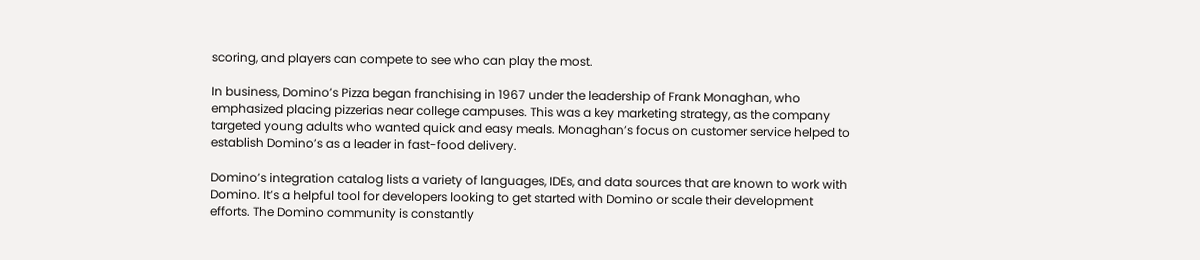scoring, and players can compete to see who can play the most.

In business, Domino’s Pizza began franchising in 1967 under the leadership of Frank Monaghan, who emphasized placing pizzerias near college campuses. This was a key marketing strategy, as the company targeted young adults who wanted quick and easy meals. Monaghan’s focus on customer service helped to establish Domino’s as a leader in fast-food delivery.

Domino’s integration catalog lists a variety of languages, IDEs, and data sources that are known to work with Domino. It’s a helpful tool for developers looking to get started with Domino or scale their development efforts. The Domino community is constantly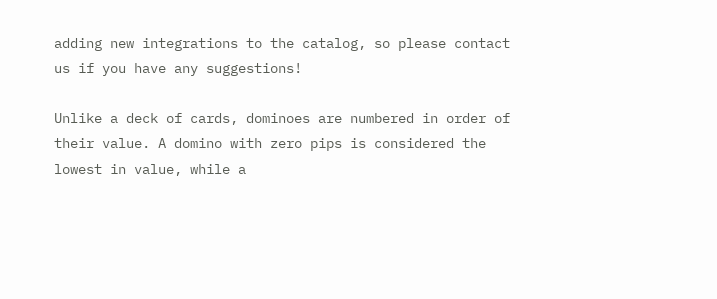adding new integrations to the catalog, so please contact us if you have any suggestions!

Unlike a deck of cards, dominoes are numbered in order of their value. A domino with zero pips is considered the lowest in value, while a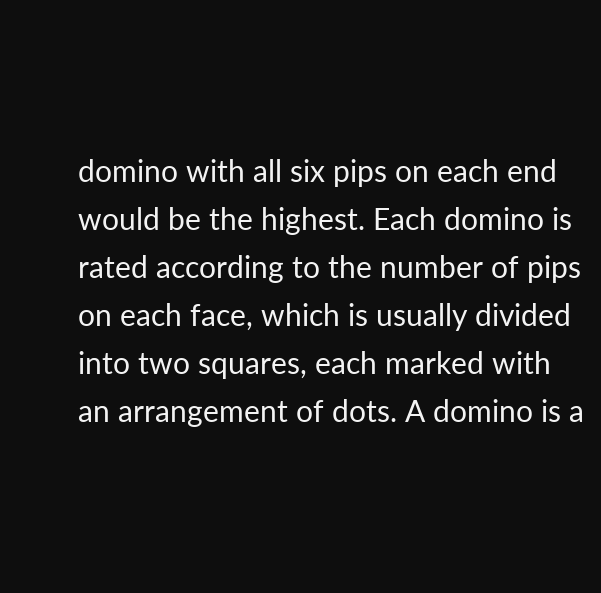domino with all six pips on each end would be the highest. Each domino is rated according to the number of pips on each face, which is usually divided into two squares, each marked with an arrangement of dots. A domino is a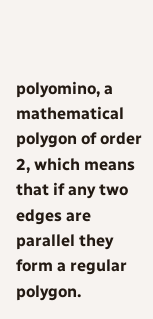polyomino, a mathematical polygon of order 2, which means that if any two edges are parallel they form a regular polygon.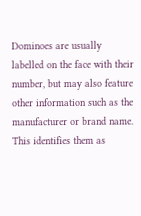Dominoes are usually labelled on the face with their number, but may also feature other information such as the manufacturer or brand name. This identifies them as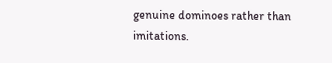genuine dominoes rather than imitations.